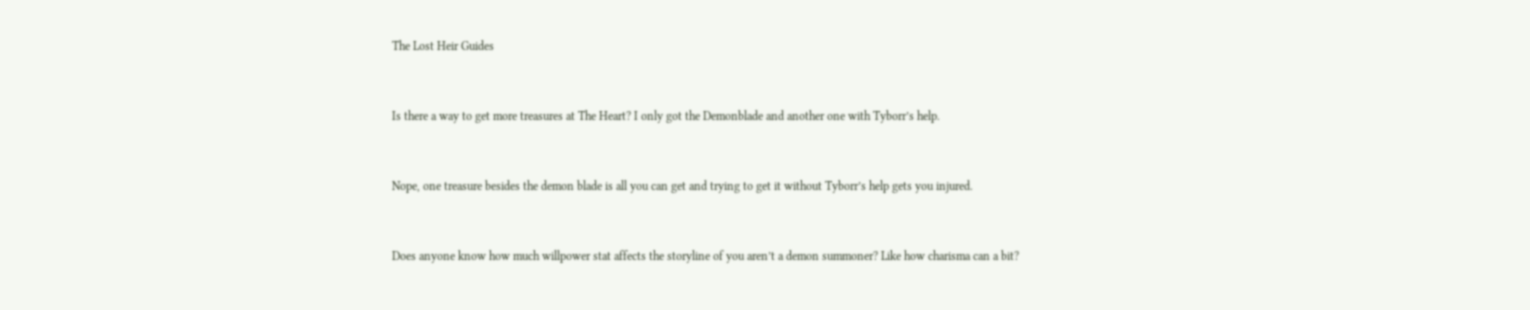The Lost Heir Guides


Is there a way to get more treasures at The Heart? I only got the Demonblade and another one with Tyborr’s help.


Nope, one treasure besides the demon blade is all you can get and trying to get it without Tyborr’s help gets you injured.


Does anyone know how much willpower stat affects the storyline of you aren’t a demon summoner? Like how charisma can a bit?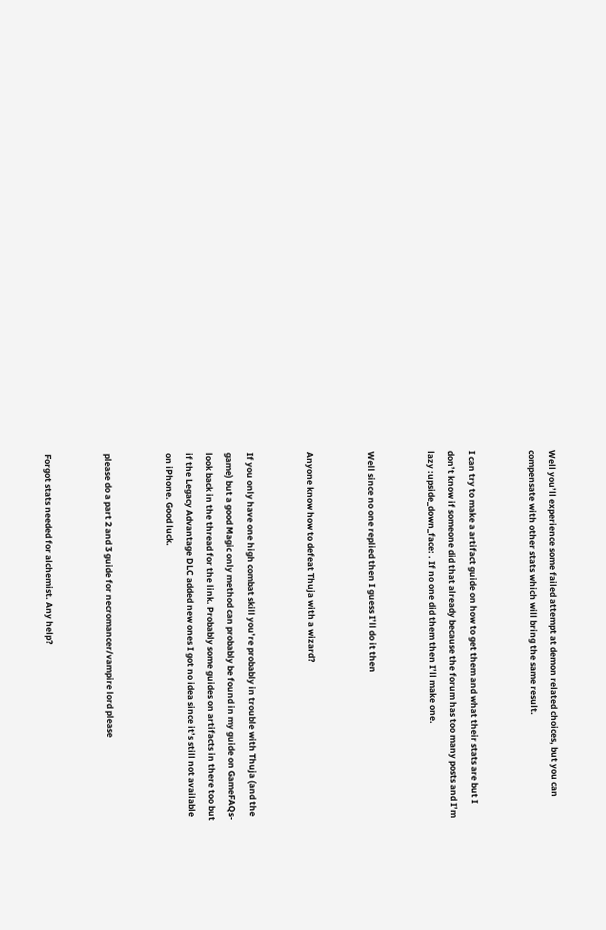Well you’ll experience some failed attempt at demon related choices, but you can compensate with other stats which will bring the same result.


I can try to make a artifact guide on how to get them and what their stats are but I don’t know if someone did that already because the forum has too many posts and I’m lazy :upside_down_face: . If no one did them then I’ll make one.


Well since no one replied then I guess I’ll do it then


Anyone know how to defeat Thuja with a wizard?


If you only have one high combat skill you’re probably in trouble with Thuja (and the game) but a good Magic only method can probably be found in my guide on GameFAQs- look back in the thread for the link. Probably some guides on artifacts in there too but if the Legacy Advantage DLC added new ones I got no idea since it’s still not available on iPhone. Good luck.


please do a part 2 and 3 guide for necromancer/vampire lord please


Forgot stats needed for alchemist. Any help?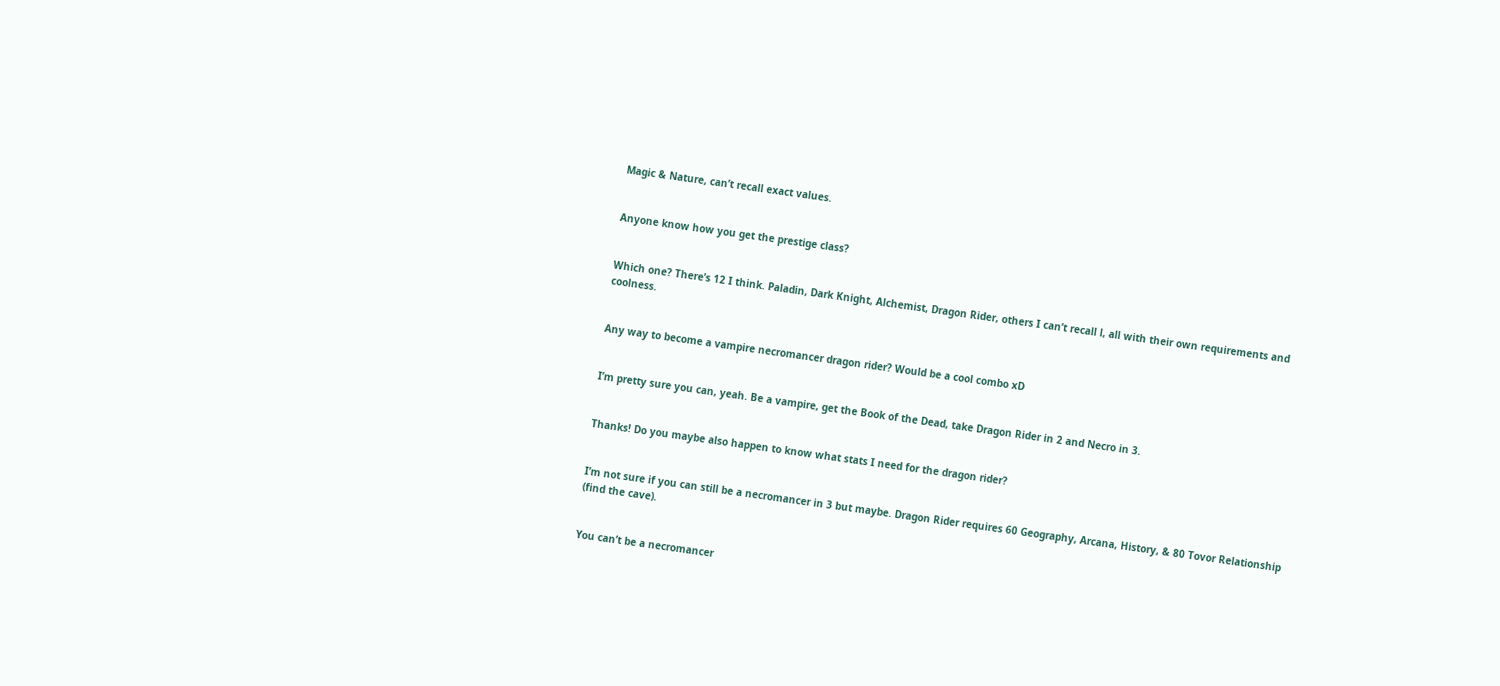Magic & Nature, can’t recall exact values.


Anyone know how you get the prestige class?


Which one? There’s 12 I think. Paladin, Dark Knight, Alchemist, Dragon Rider, others I can’t recall l, all with their own requirements and coolness.


Any way to become a vampire necromancer dragon rider? Would be a cool combo xD


I’m pretty sure you can, yeah. Be a vampire, get the Book of the Dead, take Dragon Rider in 2 and Necro in 3.


Thanks! Do you maybe also happen to know what stats I need for the dragon rider?


I’m not sure if you can still be a necromancer in 3 but maybe. Dragon Rider requires 60 Geography, Arcana, History, & 80 Tovor Relationship (find the cave).


You can’t be a necromancer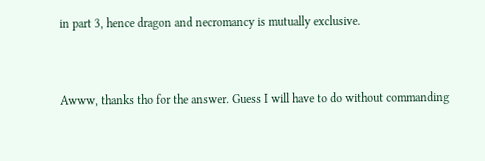in part 3, hence dragon and necromancy is mutually exclusive.


Awww, thanks tho for the answer. Guess I will have to do without commanding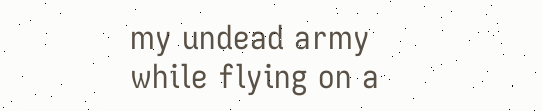my undead army while flying on a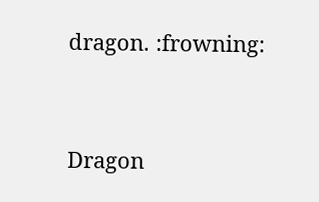dragon. :frowning:


Dragon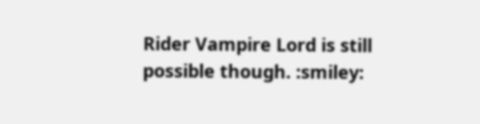Rider Vampire Lord is still possible though. :smiley: